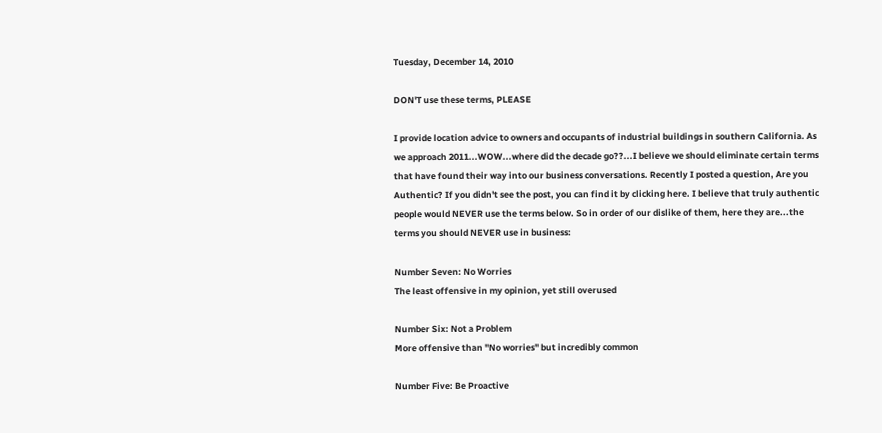Tuesday, December 14, 2010

DON'T use these terms, PLEASE

I provide location advice to owners and occupants of industrial buildings in southern California. As we approach 2011...WOW...where did the decade go??...I believe we should eliminate certain terms that have found their way into our business conversations. Recently I posted a question, Are you Authentic? If you didn't see the post, you can find it by clicking here. I believe that truly authentic people would NEVER use the terms below. So in order of our dislike of them, here they are...the terms you should NEVER use in business:

Number Seven: No Worries
The least offensive in my opinion, yet still overused

Number Six: Not a Problem
More offensive than "No worries" but incredibly common

Number Five: Be Proactive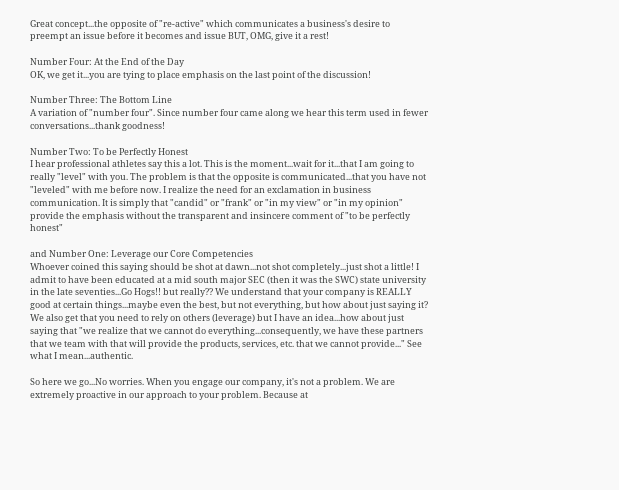Great concept...the opposite of "re-active" which communicates a business's desire to preempt an issue before it becomes and issue BUT, OMG, give it a rest!

Number Four: At the End of the Day
OK, we get it...you are tying to place emphasis on the last point of the discussion!

Number Three: The Bottom Line
A variation of "number four". Since number four came along we hear this term used in fewer conversations...thank goodness!

Number Two: To be Perfectly Honest
I hear professional athletes say this a lot. This is the moment...wait for it...that I am going to really "level" with you. The problem is that the opposite is communicated...that you have not "leveled" with me before now. I realize the need for an exclamation in business communication. It is simply that "candid" or "frank" or "in my view" or "in my opinion" provide the emphasis without the transparent and insincere comment of "to be perfectly honest"

and Number One: Leverage our Core Competencies
Whoever coined this saying should be shot at dawn...not shot completely...just shot a little! I admit to have been educated at a mid south major SEC (then it was the SWC) state university in the late seventies...Go Hogs!! but really?? We understand that your company is REALLY good at certain things...maybe even the best, but not everything, but how about just saying it? We also get that you need to rely on others (leverage) but I have an idea...how about just saying that "we realize that we cannot do everything...consequently, we have these partners that we team with that will provide the products, services, etc. that we cannot provide..." See what I mean...authentic.

So here we go...No worries. When you engage our company, it's not a problem. We are extremely proactive in our approach to your problem. Because at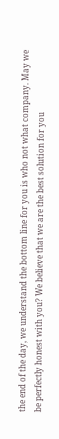the end of the day, we understand the bottom line for you is who not what company. May we be perfectly honest with you? We believe that we are the best solution for you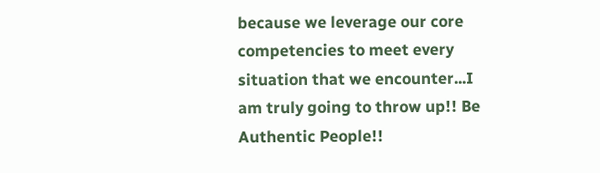because we leverage our core competencies to meet every situation that we encounter...I am truly going to throw up!! Be Authentic People!!